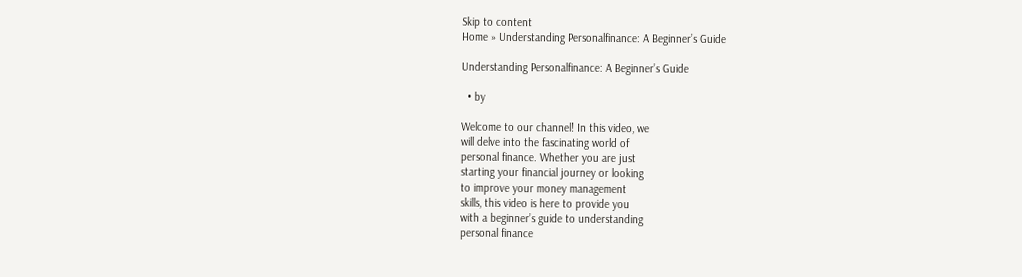Skip to content
Home » Understanding Personalfinance: A Beginner’s Guide

Understanding Personalfinance: A Beginner’s Guide

  • by

Welcome to our channel! In this video, we
will delve into the fascinating world of
personal finance. Whether you are just
starting your financial journey or looking
to improve your money management
skills, this video is here to provide you
with a beginner’s guide to understanding
personal finance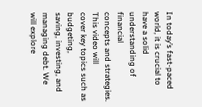In today’s fast-paced world, it is crucial to
have a solid understanding of financial
concepts and strategies. This video will
cover key topics such as budgeting,
saving, investing, and managing debt. We
will explore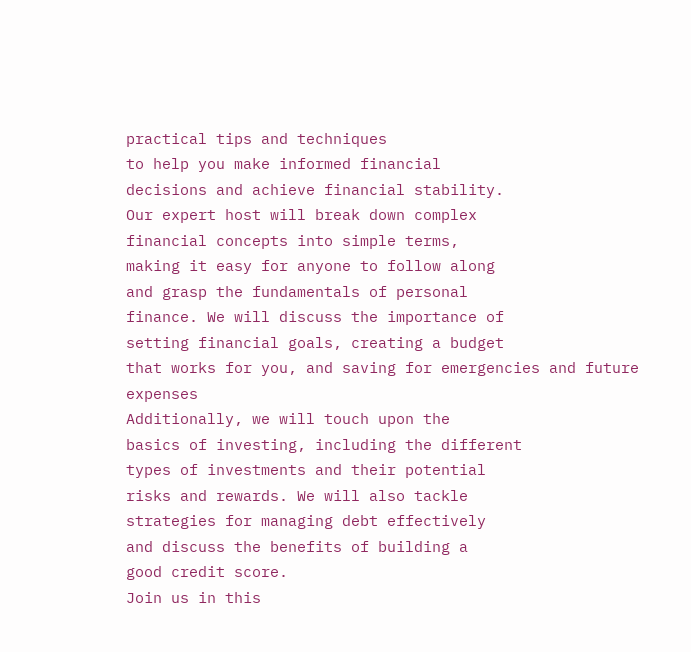practical tips and techniques
to help you make informed financial
decisions and achieve financial stability.
Our expert host will break down complex
financial concepts into simple terms,
making it easy for anyone to follow along
and grasp the fundamentals of personal
finance. We will discuss the importance of
setting financial goals, creating a budget
that works for you, and saving for emergencies and future expenses
Additionally, we will touch upon the
basics of investing, including the different
types of investments and their potential
risks and rewards. We will also tackle
strategies for managing debt effectively
and discuss the benefits of building a
good credit score.
Join us in this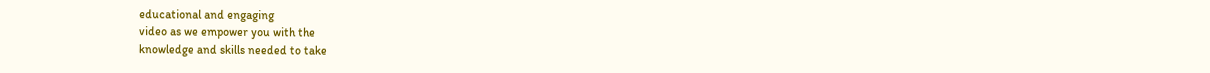educational and engaging
video as we empower you with the
knowledge and skills needed to take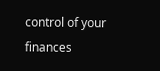control of your finances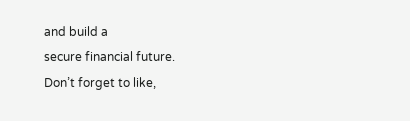and build a
secure financial future.
Don’t forget to like,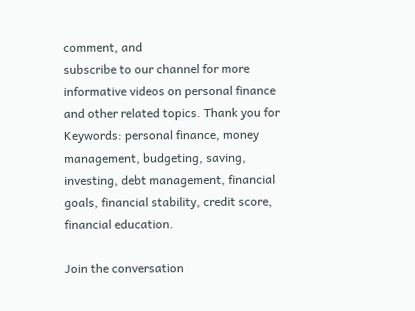comment, and
subscribe to our channel for more
informative videos on personal finance
and other related topics. Thank you for
Keywords: personal finance, money
management, budgeting, saving,
investing, debt management, financial
goals, financial stability, credit score,
financial education.

Join the conversation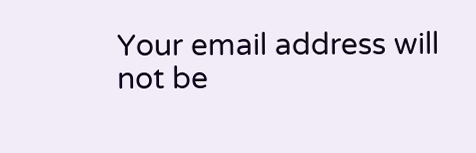Your email address will not be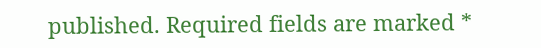published. Required fields are marked *